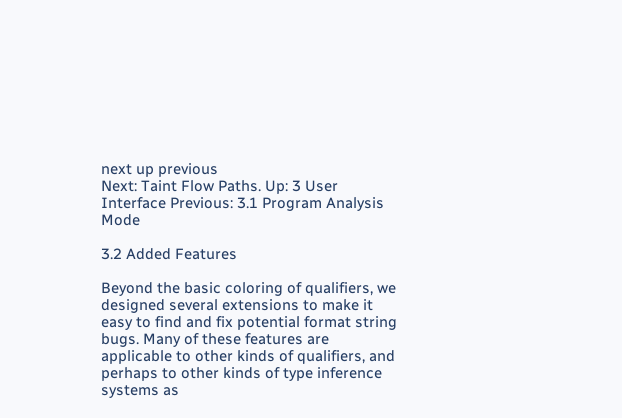next up previous
Next: Taint Flow Paths. Up: 3 User Interface Previous: 3.1 Program Analysis Mode

3.2 Added Features

Beyond the basic coloring of qualifiers, we designed several extensions to make it easy to find and fix potential format string bugs. Many of these features are applicable to other kinds of qualifiers, and perhaps to other kinds of type inference systems as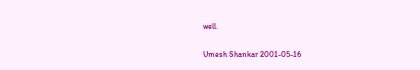well.


Umesh Shankar 2001-05-16